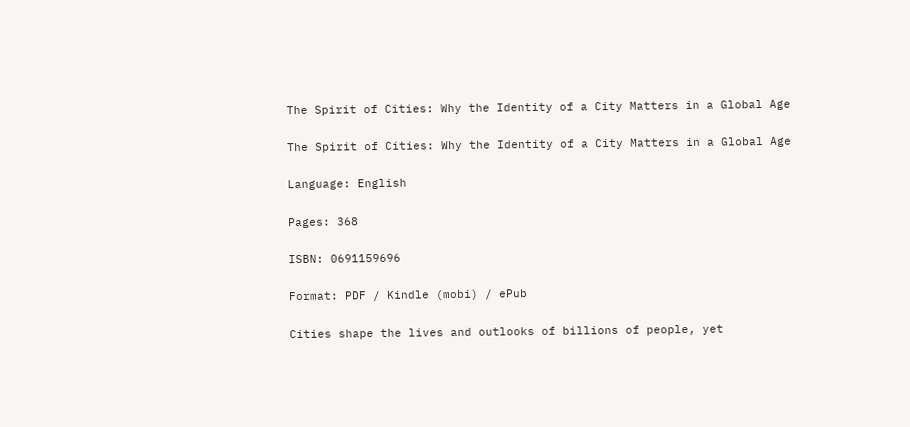The Spirit of Cities: Why the Identity of a City Matters in a Global Age

The Spirit of Cities: Why the Identity of a City Matters in a Global Age

Language: English

Pages: 368

ISBN: 0691159696

Format: PDF / Kindle (mobi) / ePub

Cities shape the lives and outlooks of billions of people, yet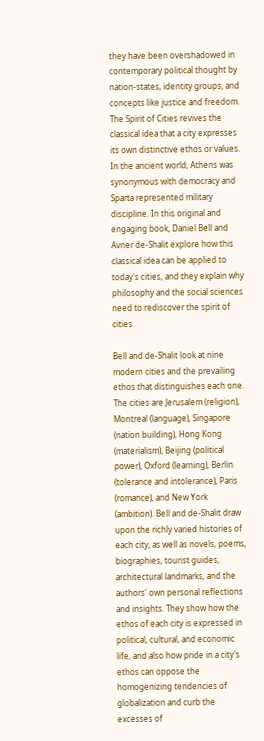they have been overshadowed in contemporary political thought by nation-states, identity groups, and concepts like justice and freedom. The Spirit of Cities revives the classical idea that a city expresses its own distinctive ethos or values. In the ancient world, Athens was synonymous with democracy and Sparta represented military discipline. In this original and engaging book, Daniel Bell and Avner de-Shalit explore how this classical idea can be applied to today's cities, and they explain why philosophy and the social sciences need to rediscover the spirit of cities.

Bell and de-Shalit look at nine modern cities and the prevailing ethos that distinguishes each one. The cities are Jerusalem (religion), Montreal (language), Singapore (nation building), Hong Kong (materialism), Beijing (political power), Oxford (learning), Berlin (tolerance and intolerance), Paris (romance), and New York (ambition). Bell and de-Shalit draw upon the richly varied histories of each city, as well as novels, poems, biographies, tourist guides, architectural landmarks, and the authors' own personal reflections and insights. They show how the ethos of each city is expressed in political, cultural, and economic life, and also how pride in a city's ethos can oppose the homogenizing tendencies of globalization and curb the excesses of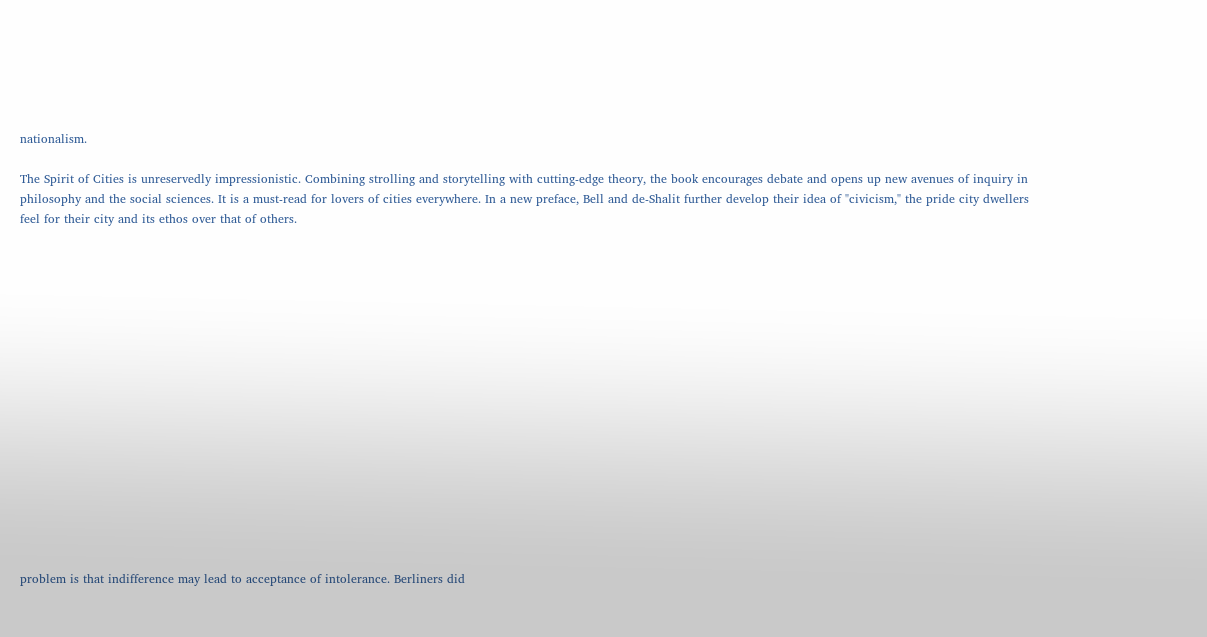nationalism.

The Spirit of Cities is unreservedly impressionistic. Combining strolling and storytelling with cutting-edge theory, the book encourages debate and opens up new avenues of inquiry in philosophy and the social sciences. It is a must-read for lovers of cities everywhere. In a new preface, Bell and de-Shalit further develop their idea of "civicism," the pride city dwellers feel for their city and its ethos over that of others.

















problem is that indifference may lead to acceptance of intolerance. Berliners did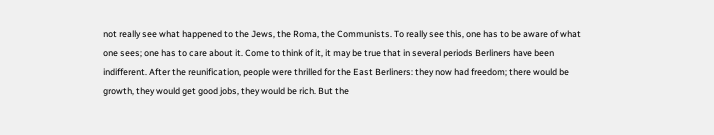not really see what happened to the Jews, the Roma, the Communists. To really see this, one has to be aware of what one sees; one has to care about it. Come to think of it, it may be true that in several periods Berliners have been indifferent. After the reunification, people were thrilled for the East Berliners: they now had freedom; there would be growth, they would get good jobs, they would be rich. But the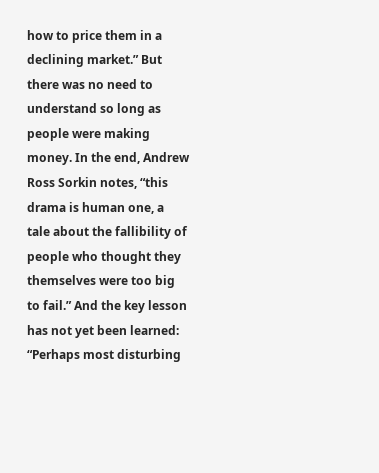how to price them in a declining market.” But there was no need to understand so long as people were making money. In the end, Andrew Ross Sorkin notes, “this drama is human one, a tale about the fallibility of people who thought they themselves were too big to fail.” And the key lesson has not yet been learned: “Perhaps most disturbing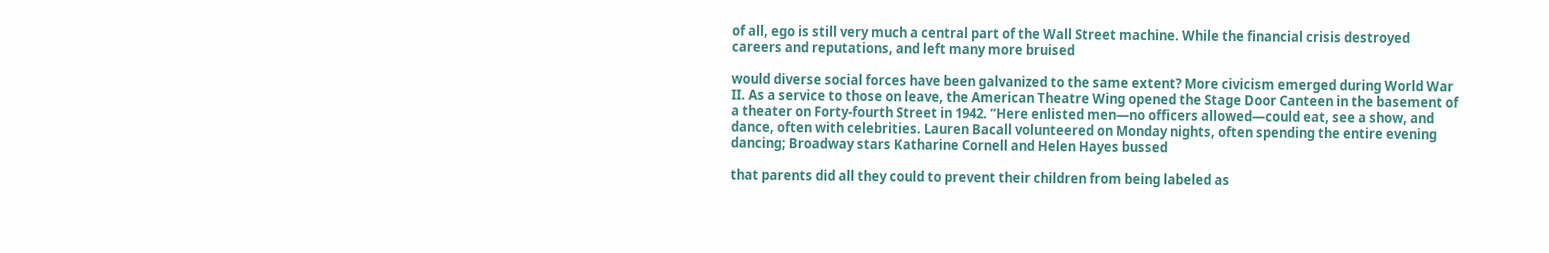of all, ego is still very much a central part of the Wall Street machine. While the financial crisis destroyed careers and reputations, and left many more bruised

would diverse social forces have been galvanized to the same extent? More civicism emerged during World War II. As a service to those on leave, the American Theatre Wing opened the Stage Door Canteen in the basement of a theater on Forty-fourth Street in 1942. “Here enlisted men—no officers allowed—could eat, see a show, and dance, often with celebrities. Lauren Bacall volunteered on Monday nights, often spending the entire evening dancing; Broadway stars Katharine Cornell and Helen Hayes bussed

that parents did all they could to prevent their children from being labeled as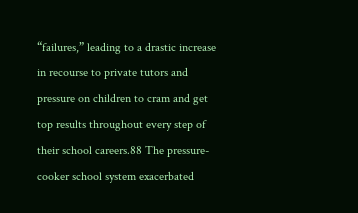“failures,” leading to a drastic increase in recourse to private tutors and pressure on children to cram and get top results throughout every step of their school careers.88 The pressure-cooker school system exacerbated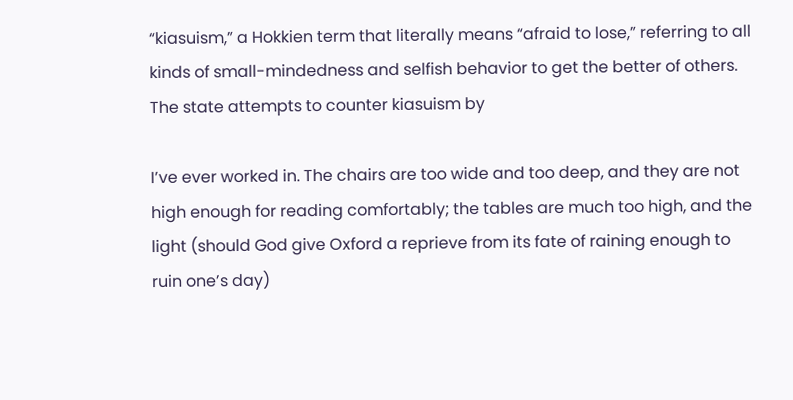“kiasuism,” a Hokkien term that literally means “afraid to lose,” referring to all kinds of small-mindedness and selfish behavior to get the better of others. The state attempts to counter kiasuism by

I’ve ever worked in. The chairs are too wide and too deep, and they are not high enough for reading comfortably; the tables are much too high, and the light (should God give Oxford a reprieve from its fate of raining enough to ruin one’s day)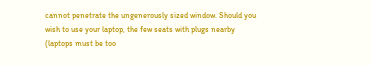cannot penetrate the ungenerously sized window. Should you wish to use your laptop, the few seats with plugs nearby (laptops must be too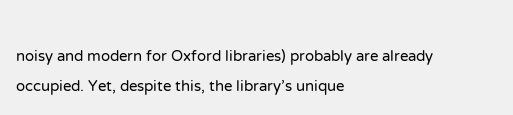noisy and modern for Oxford libraries) probably are already occupied. Yet, despite this, the library’s unique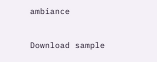ambiance

Download sample